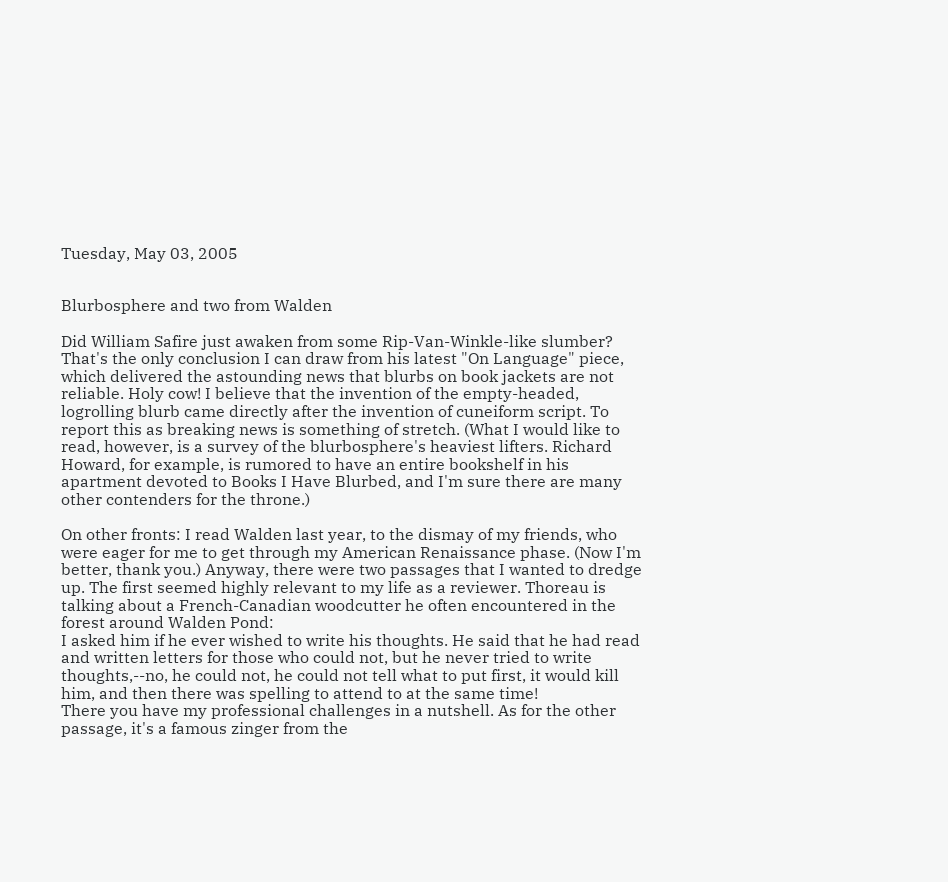Tuesday, May 03, 2005


Blurbosphere and two from Walden

Did William Safire just awaken from some Rip-Van-Winkle-like slumber? That's the only conclusion I can draw from his latest "On Language" piece, which delivered the astounding news that blurbs on book jackets are not reliable. Holy cow! I believe that the invention of the empty-headed, logrolling blurb came directly after the invention of cuneiform script. To report this as breaking news is something of stretch. (What I would like to read, however, is a survey of the blurbosphere's heaviest lifters. Richard Howard, for example, is rumored to have an entire bookshelf in his apartment devoted to Books I Have Blurbed, and I'm sure there are many other contenders for the throne.)

On other fronts: I read Walden last year, to the dismay of my friends, who were eager for me to get through my American Renaissance phase. (Now I'm better, thank you.) Anyway, there were two passages that I wanted to dredge up. The first seemed highly relevant to my life as a reviewer. Thoreau is talking about a French-Canadian woodcutter he often encountered in the forest around Walden Pond:
I asked him if he ever wished to write his thoughts. He said that he had read and written letters for those who could not, but he never tried to write thoughts,--no, he could not, he could not tell what to put first, it would kill him, and then there was spelling to attend to at the same time!
There you have my professional challenges in a nutshell. As for the other passage, it's a famous zinger from the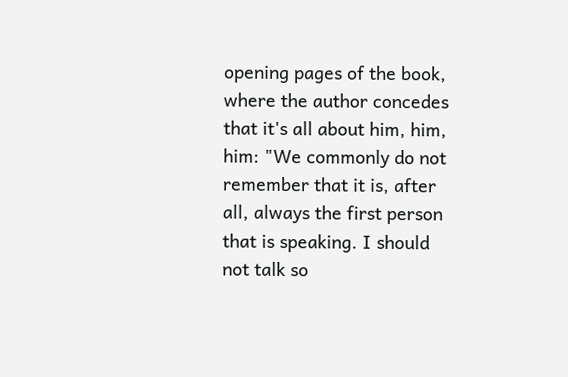opening pages of the book, where the author concedes that it's all about him, him, him: "We commonly do not remember that it is, after all, always the first person that is speaking. I should not talk so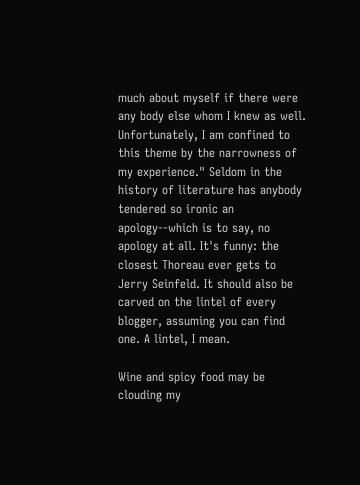much about myself if there were any body else whom I knew as well. Unfortunately, I am confined to this theme by the narrowness of my experience." Seldom in the history of literature has anybody tendered so ironic an apology--which is to say, no apology at all. It's funny: the closest Thoreau ever gets to Jerry Seinfeld. It should also be carved on the lintel of every blogger, assuming you can find one. A lintel, I mean.

Wine and spicy food may be clouding my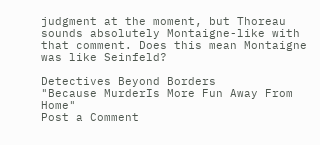judgment at the moment, but Thoreau sounds absolutely Montaigne-like with that comment. Does this mean Montaigne was like Seinfeld?

Detectives Beyond Borders
"Because MurderIs More Fun Away From Home"
Post a Comment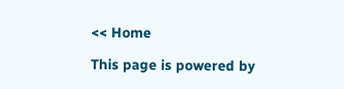<< Home

This page is powered by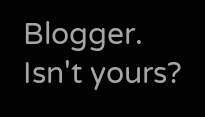Blogger. Isn't yours?